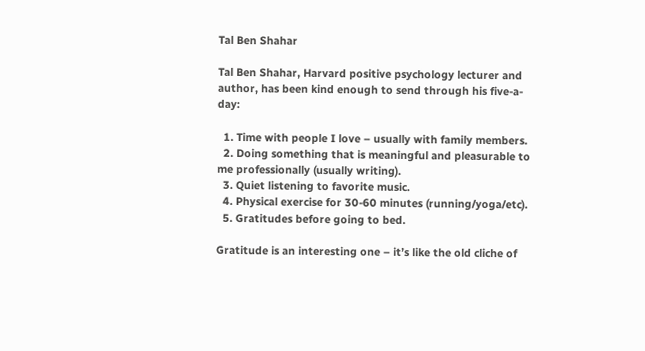Tal Ben Shahar

Tal Ben Shahar, Harvard positive psychology lecturer and author, has been kind enough to send through his five-a-day:

  1. Time with people I love – usually with family members.
  2. Doing something that is meaningful and pleasurable to me professionally (usually writing).
  3. Quiet listening to favorite music.
  4. Physical exercise for 30-60 minutes (running/yoga/etc).
  5. Gratitudes before going to bed.

Gratitude is an interesting one – it’s like the old cliche of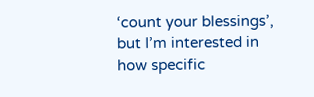‘count your blessings’, but I’m interested in how specific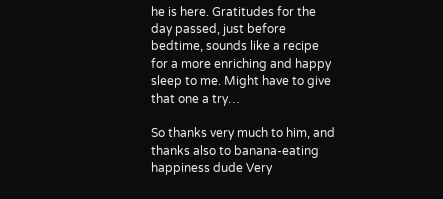he is here. Gratitudes for the day passed, just before bedtime, sounds like a recipe for a more enriching and happy sleep to me. Might have to give that one a try…

So thanks very much to him, and thanks also to banana-eating happiness dude Very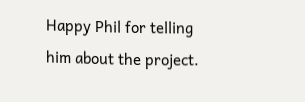Happy Phil for telling him about the project.